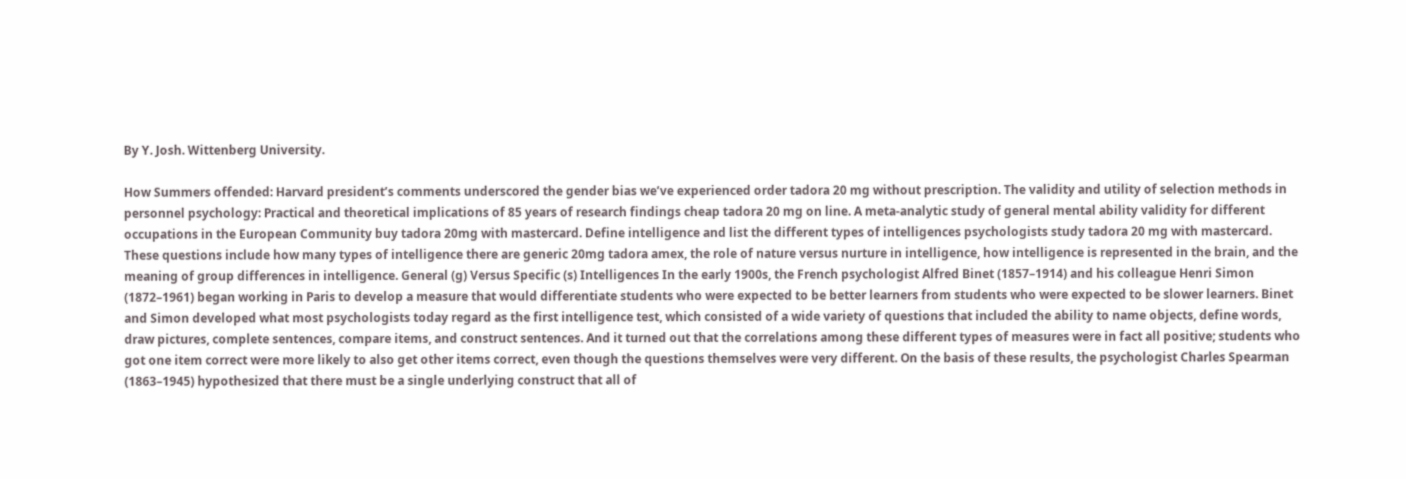By Y. Josh. Wittenberg University.

How Summers offended: Harvard president’s comments underscored the gender bias we’ve experienced order tadora 20 mg without prescription. The validity and utility of selection methods in personnel psychology: Practical and theoretical implications of 85 years of research findings cheap tadora 20 mg on line. A meta-analytic study of general mental ability validity for different occupations in the European Community buy tadora 20mg with mastercard. Define intelligence and list the different types of intelligences psychologists study tadora 20 mg with mastercard. These questions include how many types of intelligence there are generic 20mg tadora amex, the role of nature versus nurture in intelligence, how intelligence is represented in the brain, and the meaning of group differences in intelligence. General (g) Versus Specific (s) Intelligences In the early 1900s, the French psychologist Alfred Binet (1857–1914) and his colleague Henri Simon (1872–1961) began working in Paris to develop a measure that would differentiate students who were expected to be better learners from students who were expected to be slower learners. Binet and Simon developed what most psychologists today regard as the first intelligence test, which consisted of a wide variety of questions that included the ability to name objects, define words, draw pictures, complete sentences, compare items, and construct sentences. And it turned out that the correlations among these different types of measures were in fact all positive; students who got one item correct were more likely to also get other items correct, even though the questions themselves were very different. On the basis of these results, the psychologist Charles Spearman (1863–1945) hypothesized that there must be a single underlying construct that all of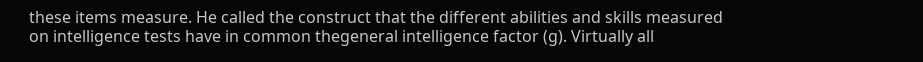these items measure. He called the construct that the different abilities and skills measured on intelligence tests have in common thegeneral intelligence factor (g). Virtually all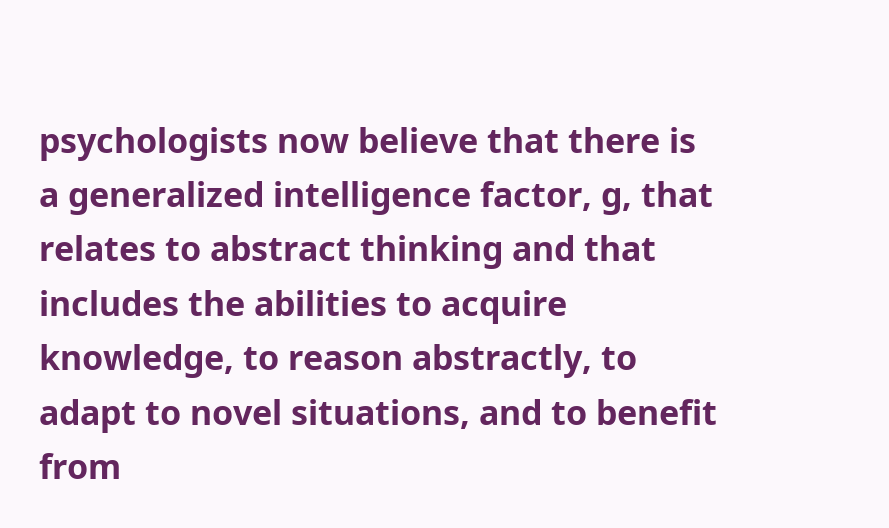psychologists now believe that there is a generalized intelligence factor, g, that relates to abstract thinking and that includes the abilities to acquire knowledge, to reason abstractly, to adapt to novel situations, and to benefit from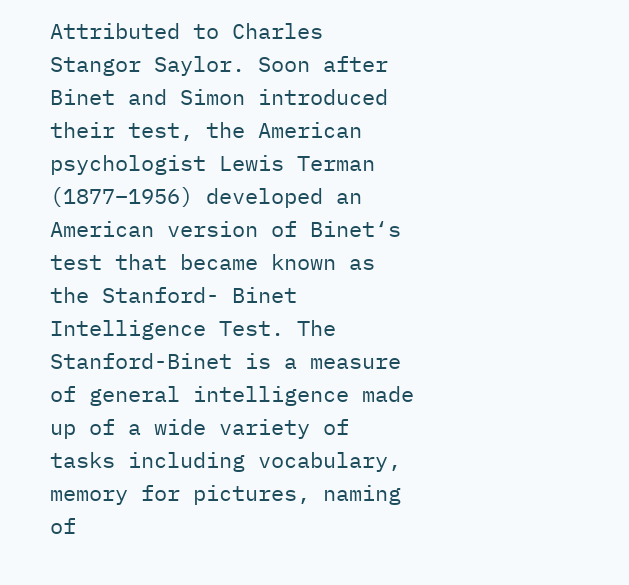Attributed to Charles Stangor Saylor. Soon after Binet and Simon introduced their test, the American psychologist Lewis Terman (1877–1956) developed an American version of Binet‘s test that became known as the Stanford- Binet Intelligence Test. The Stanford-Binet is a measure of general intelligence made up of a wide variety of tasks including vocabulary, memory for pictures, naming of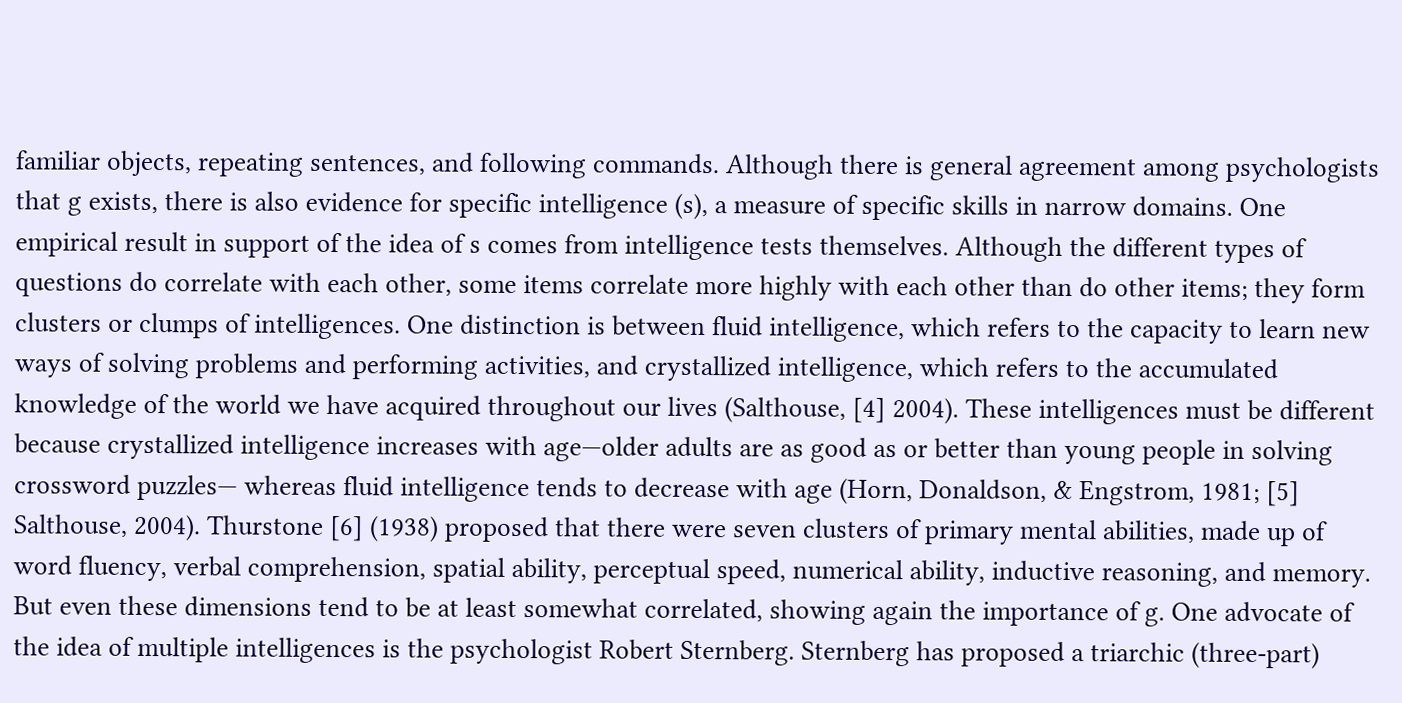familiar objects, repeating sentences, and following commands. Although there is general agreement among psychologists that g exists, there is also evidence for specific intelligence (s), a measure of specific skills in narrow domains. One empirical result in support of the idea of s comes from intelligence tests themselves. Although the different types of questions do correlate with each other, some items correlate more highly with each other than do other items; they form clusters or clumps of intelligences. One distinction is between fluid intelligence, which refers to the capacity to learn new ways of solving problems and performing activities, and crystallized intelligence, which refers to the accumulated knowledge of the world we have acquired throughout our lives (Salthouse, [4] 2004). These intelligences must be different because crystallized intelligence increases with age—older adults are as good as or better than young people in solving crossword puzzles— whereas fluid intelligence tends to decrease with age (Horn, Donaldson, & Engstrom, 1981; [5] Salthouse, 2004). Thurstone [6] (1938) proposed that there were seven clusters of primary mental abilities, made up of word fluency, verbal comprehension, spatial ability, perceptual speed, numerical ability, inductive reasoning, and memory. But even these dimensions tend to be at least somewhat correlated, showing again the importance of g. One advocate of the idea of multiple intelligences is the psychologist Robert Sternberg. Sternberg has proposed a triarchic (three-part)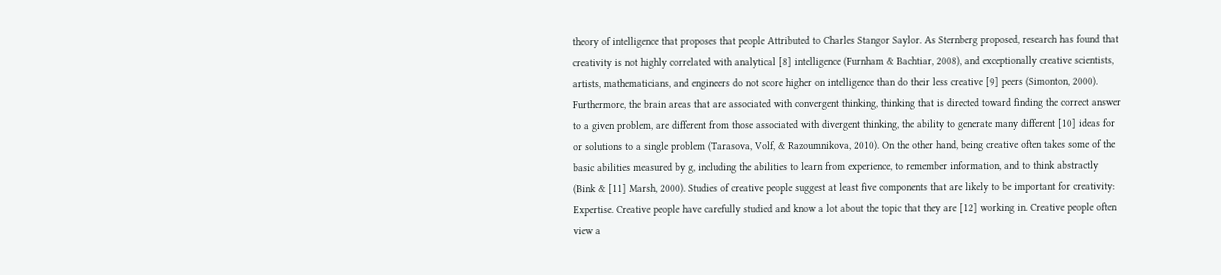theory of intelligence that proposes that people Attributed to Charles Stangor Saylor. As Sternberg proposed, research has found that creativity is not highly correlated with analytical [8] intelligence (Furnham & Bachtiar, 2008), and exceptionally creative scientists, artists, mathematicians, and engineers do not score higher on intelligence than do their less creative [9] peers (Simonton, 2000). Furthermore, the brain areas that are associated with convergent thinking, thinking that is directed toward finding the correct answer to a given problem, are different from those associated with divergent thinking, the ability to generate many different [10] ideas for or solutions to a single problem (Tarasova, Volf, & Razoumnikova, 2010). On the other hand, being creative often takes some of the basic abilities measured by g, including the abilities to learn from experience, to remember information, and to think abstractly (Bink & [11] Marsh, 2000). Studies of creative people suggest at least five components that are likely to be important for creativity: Expertise. Creative people have carefully studied and know a lot about the topic that they are [12] working in. Creative people often view a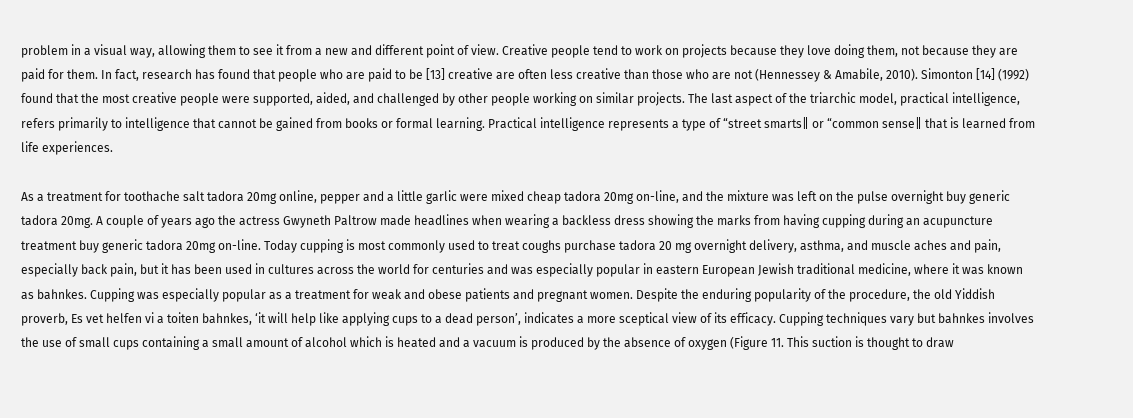problem in a visual way, allowing them to see it from a new and different point of view. Creative people tend to work on projects because they love doing them, not because they are paid for them. In fact, research has found that people who are paid to be [13] creative are often less creative than those who are not (Hennessey & Amabile, 2010). Simonton [14] (1992) found that the most creative people were supported, aided, and challenged by other people working on similar projects. The last aspect of the triarchic model, practical intelligence, refers primarily to intelligence that cannot be gained from books or formal learning. Practical intelligence represents a type of “street smarts‖ or “common sense‖ that is learned from life experiences.

As a treatment for toothache salt tadora 20mg online, pepper and a little garlic were mixed cheap tadora 20mg on-line, and the mixture was left on the pulse overnight buy generic tadora 20mg. A couple of years ago the actress Gwyneth Paltrow made headlines when wearing a backless dress showing the marks from having cupping during an acupuncture treatment buy generic tadora 20mg on-line. Today cupping is most commonly used to treat coughs purchase tadora 20 mg overnight delivery, asthma, and muscle aches and pain, especially back pain, but it has been used in cultures across the world for centuries and was especially popular in eastern European Jewish traditional medicine, where it was known as bahnkes. Cupping was especially popular as a treatment for weak and obese patients and pregnant women. Despite the enduring popularity of the procedure, the old Yiddish proverb, Es vet helfen vi a toiten bahnkes, ‘it will help like applying cups to a dead person’, indicates a more sceptical view of its efficacy. Cupping techniques vary but bahnkes involves the use of small cups containing a small amount of alcohol which is heated and a vacuum is produced by the absence of oxygen (Figure 11. This suction is thought to draw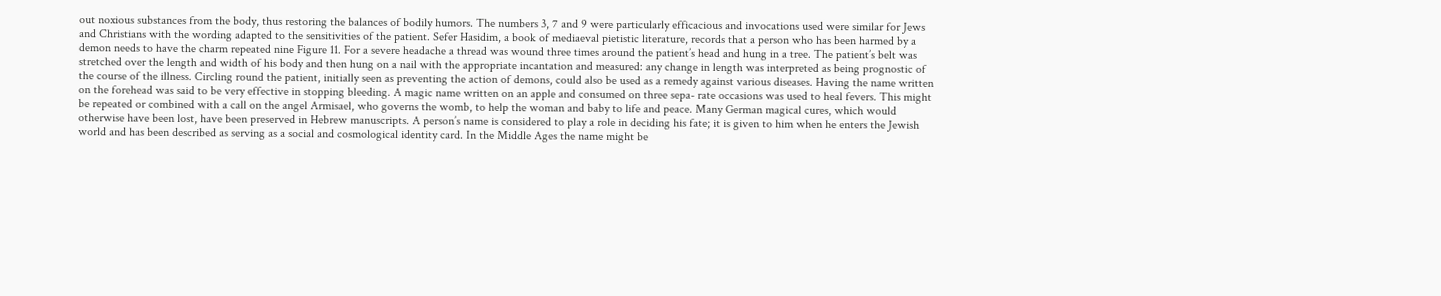out noxious substances from the body, thus restoring the balances of bodily humors. The numbers 3, 7 and 9 were particularly efficacious and invocations used were similar for Jews and Christians with the wording adapted to the sensitivities of the patient. Sefer Hasidim, a book of mediaeval pietistic literature, records that a person who has been harmed by a demon needs to have the charm repeated nine Figure 11. For a severe headache a thread was wound three times around the patient’s head and hung in a tree. The patient’s belt was stretched over the length and width of his body and then hung on a nail with the appropriate incantation and measured: any change in length was interpreted as being prognostic of the course of the illness. Circling round the patient, initially seen as preventing the action of demons, could also be used as a remedy against various diseases. Having the name written on the forehead was said to be very effective in stopping bleeding. A magic name written on an apple and consumed on three sepa- rate occasions was used to heal fevers. This might be repeated or combined with a call on the angel Armisael, who governs the womb, to help the woman and baby to life and peace. Many German magical cures, which would otherwise have been lost, have been preserved in Hebrew manuscripts. A person’s name is considered to play a role in deciding his fate; it is given to him when he enters the Jewish world and has been described as serving as a social and cosmological identity card. In the Middle Ages the name might be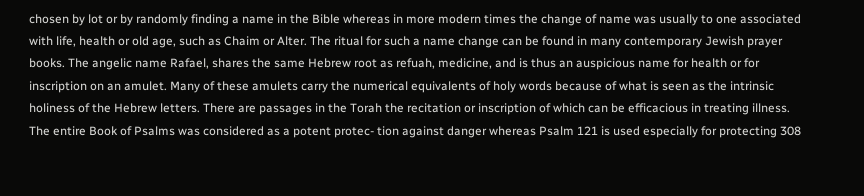chosen by lot or by randomly finding a name in the Bible whereas in more modern times the change of name was usually to one associated with life, health or old age, such as Chaim or Alter. The ritual for such a name change can be found in many contemporary Jewish prayer books. The angelic name Rafael, shares the same Hebrew root as refuah, medicine, and is thus an auspicious name for health or for inscription on an amulet. Many of these amulets carry the numerical equivalents of holy words because of what is seen as the intrinsic holiness of the Hebrew letters. There are passages in the Torah the recitation or inscription of which can be efficacious in treating illness. The entire Book of Psalms was considered as a potent protec- tion against danger whereas Psalm 121 is used especially for protecting 308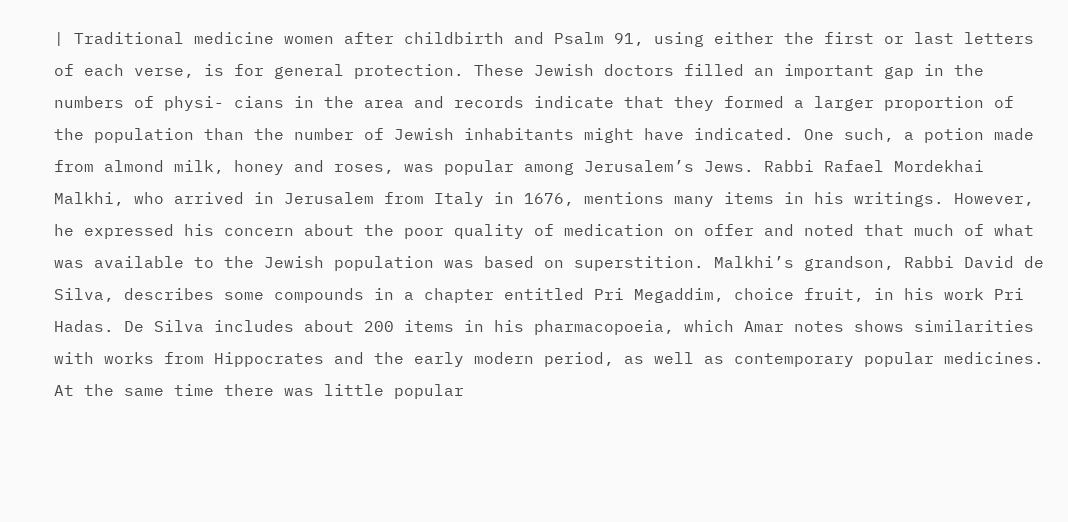| Traditional medicine women after childbirth and Psalm 91, using either the first or last letters of each verse, is for general protection. These Jewish doctors filled an important gap in the numbers of physi- cians in the area and records indicate that they formed a larger proportion of the population than the number of Jewish inhabitants might have indicated. One such, a potion made from almond milk, honey and roses, was popular among Jerusalem’s Jews. Rabbi Rafael Mordekhai Malkhi, who arrived in Jerusalem from Italy in 1676, mentions many items in his writings. However, he expressed his concern about the poor quality of medication on offer and noted that much of what was available to the Jewish population was based on superstition. Malkhi’s grandson, Rabbi David de Silva, describes some compounds in a chapter entitled Pri Megaddim, choice fruit, in his work Pri Hadas. De Silva includes about 200 items in his pharmacopoeia, which Amar notes shows similarities with works from Hippocrates and the early modern period, as well as contemporary popular medicines. At the same time there was little popular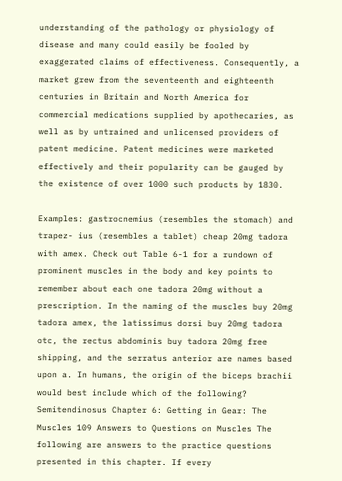understanding of the pathology or physiology of disease and many could easily be fooled by exaggerated claims of effectiveness. Consequently, a market grew from the seventeenth and eighteenth centuries in Britain and North America for commercial medications supplied by apothecaries, as well as by untrained and unlicensed providers of patent medicine. Patent medicines were marketed effectively and their popularity can be gauged by the existence of over 1000 such products by 1830.

Examples: gastrocnemius (resembles the stomach) and trapez- ius (resembles a tablet) cheap 20mg tadora with amex. Check out Table 6-1 for a rundown of prominent muscles in the body and key points to remember about each one tadora 20mg without a prescription. In the naming of the muscles buy 20mg tadora amex, the latissimus dorsi buy 20mg tadora otc, the rectus abdominis buy tadora 20mg free shipping, and the serratus anterior are names based upon a. In humans, the origin of the biceps brachii would best include which of the following? Semitendinosus Chapter 6: Getting in Gear: The Muscles 109 Answers to Questions on Muscles The following are answers to the practice questions presented in this chapter. If every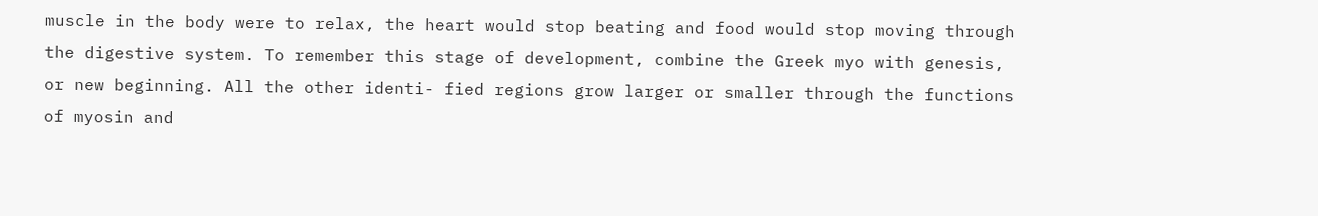muscle in the body were to relax, the heart would stop beating and food would stop moving through the digestive system. To remember this stage of development, combine the Greek myo with genesis, or new beginning. All the other identi- fied regions grow larger or smaller through the functions of myosin and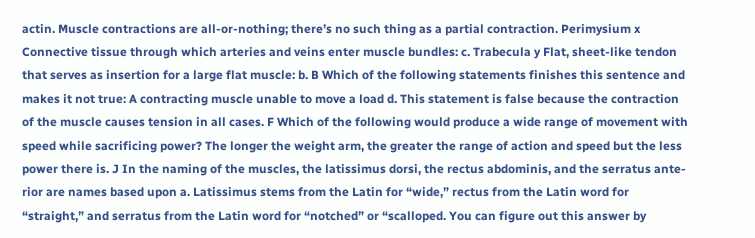actin. Muscle contractions are all-or-nothing; there’s no such thing as a partial contraction. Perimysium x Connective tissue through which arteries and veins enter muscle bundles: c. Trabecula y Flat, sheet-like tendon that serves as insertion for a large flat muscle: b. B Which of the following statements finishes this sentence and makes it not true: A contracting muscle unable to move a load d. This statement is false because the contraction of the muscle causes tension in all cases. F Which of the following would produce a wide range of movement with speed while sacrificing power? The longer the weight arm, the greater the range of action and speed but the less power there is. J In the naming of the muscles, the latissimus dorsi, the rectus abdominis, and the serratus ante- rior are names based upon a. Latissimus stems from the Latin for “wide,” rectus from the Latin word for “straight,” and serratus from the Latin word for “notched” or “scalloped. You can figure out this answer by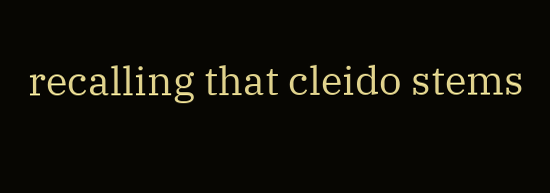recalling that cleido stems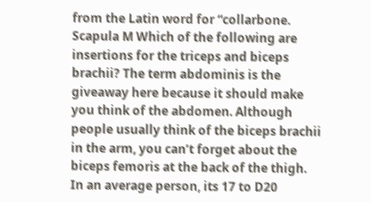from the Latin word for “collarbone. Scapula M Which of the following are insertions for the triceps and biceps brachii? The term abdominis is the giveaway here because it should make you think of the abdomen. Although people usually think of the biceps brachii in the arm, you can’t forget about the biceps femoris at the back of the thigh. In an average person, its 17 to D20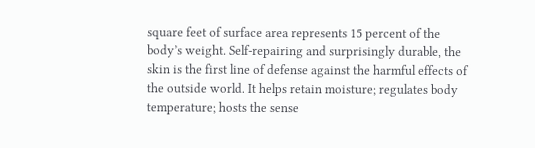square feet of surface area represents 15 percent of the body’s weight. Self-repairing and surprisingly durable, the skin is the first line of defense against the harmful effects of the outside world. It helps retain moisture; regulates body temperature; hosts the sense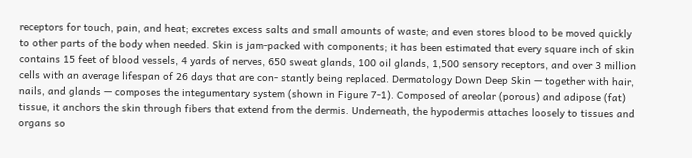receptors for touch, pain, and heat; excretes excess salts and small amounts of waste; and even stores blood to be moved quickly to other parts of the body when needed. Skin is jam-packed with components; it has been estimated that every square inch of skin contains 15 feet of blood vessels, 4 yards of nerves, 650 sweat glands, 100 oil glands, 1,500 sensory receptors, and over 3 million cells with an average lifespan of 26 days that are con- stantly being replaced. Dermatology Down Deep Skin — together with hair, nails, and glands — composes the integumentary system (shown in Figure 7-1). Composed of areolar (porous) and adipose (fat) tissue, it anchors the skin through fibers that extend from the dermis. Underneath, the hypodermis attaches loosely to tissues and organs so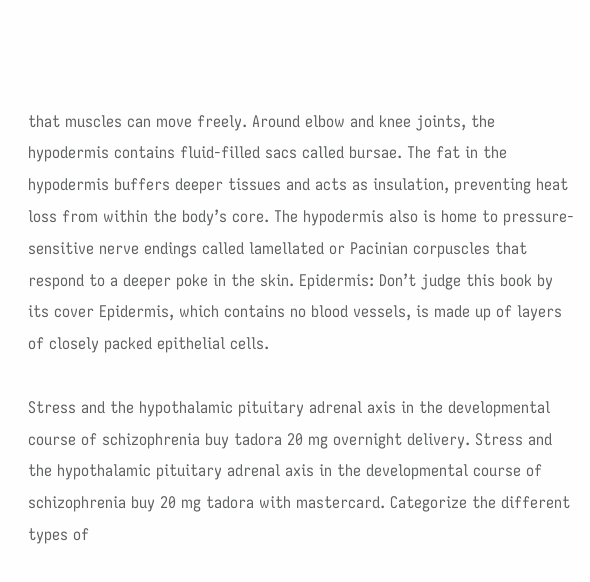that muscles can move freely. Around elbow and knee joints, the hypodermis contains fluid-filled sacs called bursae. The fat in the hypodermis buffers deeper tissues and acts as insulation, preventing heat loss from within the body’s core. The hypodermis also is home to pressure-sensitive nerve endings called lamellated or Pacinian corpuscles that respond to a deeper poke in the skin. Epidermis: Don’t judge this book by its cover Epidermis, which contains no blood vessels, is made up of layers of closely packed epithelial cells.

Stress and the hypothalamic pituitary adrenal axis in the developmental course of schizophrenia buy tadora 20 mg overnight delivery. Stress and the hypothalamic pituitary adrenal axis in the developmental course of schizophrenia buy 20 mg tadora with mastercard. Categorize the different types of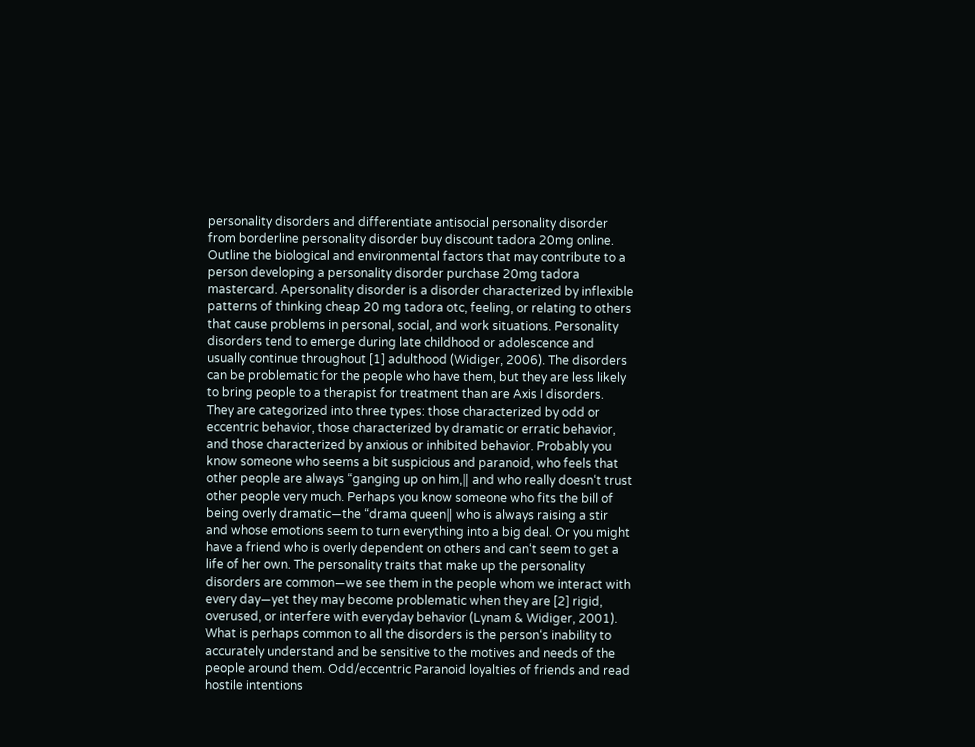personality disorders and differentiate antisocial personality disorder from borderline personality disorder buy discount tadora 20mg online. Outline the biological and environmental factors that may contribute to a person developing a personality disorder purchase 20mg tadora mastercard. Apersonality disorder is a disorder characterized by inflexible patterns of thinking cheap 20 mg tadora otc, feeling, or relating to others that cause problems in personal, social, and work situations. Personality disorders tend to emerge during late childhood or adolescence and usually continue throughout [1] adulthood (Widiger, 2006). The disorders can be problematic for the people who have them, but they are less likely to bring people to a therapist for treatment than are Axis I disorders. They are categorized into three types: those characterized by odd or eccentric behavior, those characterized by dramatic or erratic behavior, and those characterized by anxious or inhibited behavior. Probably you know someone who seems a bit suspicious and paranoid, who feels that other people are always “ganging up on him,‖ and who really doesn‘t trust other people very much. Perhaps you know someone who fits the bill of being overly dramatic—the “drama queen‖ who is always raising a stir and whose emotions seem to turn everything into a big deal. Or you might have a friend who is overly dependent on others and can‘t seem to get a life of her own. The personality traits that make up the personality disorders are common—we see them in the people whom we interact with every day—yet they may become problematic when they are [2] rigid, overused, or interfere with everyday behavior (Lynam & Widiger, 2001). What is perhaps common to all the disorders is the person‘s inability to accurately understand and be sensitive to the motives and needs of the people around them. Odd/eccentric Paranoid loyalties of friends and read hostile intentions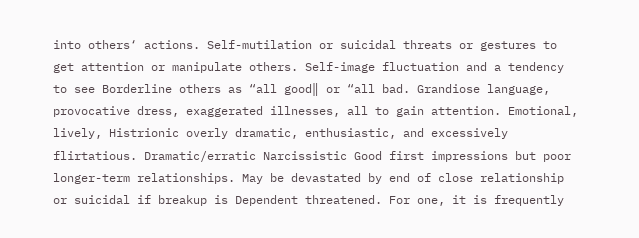into others‘ actions. Self-mutilation or suicidal threats or gestures to get attention or manipulate others. Self-image fluctuation and a tendency to see Borderline others as “all good‖ or “all bad. Grandiose language, provocative dress, exaggerated illnesses, all to gain attention. Emotional, lively, Histrionic overly dramatic, enthusiastic, and excessively flirtatious. Dramatic/erratic Narcissistic Good first impressions but poor longer-term relationships. May be devastated by end of close relationship or suicidal if breakup is Dependent threatened. For one, it is frequently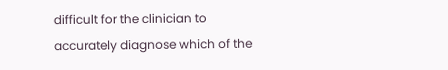difficult for the clinician to accurately diagnose which of the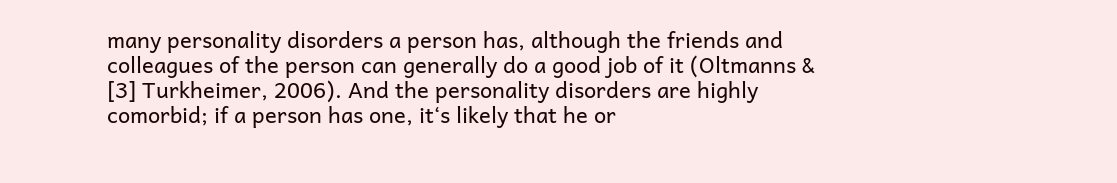many personality disorders a person has, although the friends and colleagues of the person can generally do a good job of it (Oltmanns & [3] Turkheimer, 2006). And the personality disorders are highly comorbid; if a person has one, it‘s likely that he or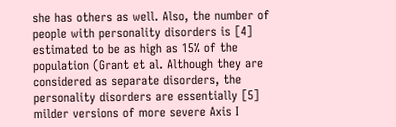she has others as well. Also, the number of people with personality disorders is [4] estimated to be as high as 15% of the population (Grant et al. Although they are considered as separate disorders, the personality disorders are essentially [5] milder versions of more severe Axis I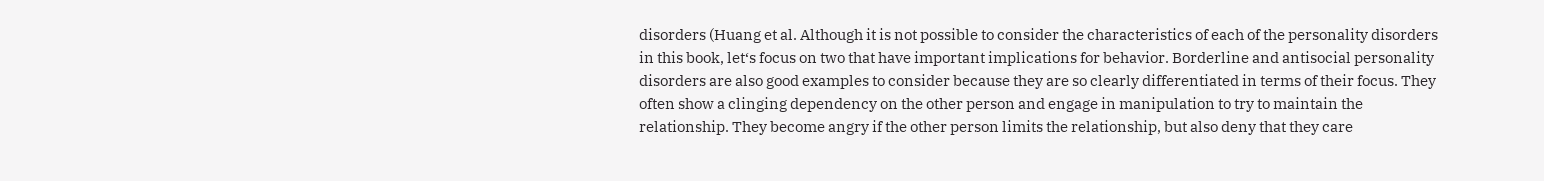disorders (Huang et al. Although it is not possible to consider the characteristics of each of the personality disorders in this book, let‘s focus on two that have important implications for behavior. Borderline and antisocial personality disorders are also good examples to consider because they are so clearly differentiated in terms of their focus. They often show a clinging dependency on the other person and engage in manipulation to try to maintain the relationship. They become angry if the other person limits the relationship, but also deny that they care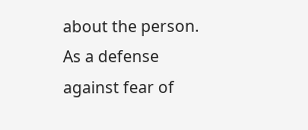about the person. As a defense against fear of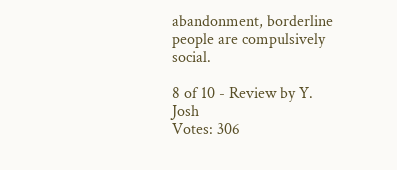abandonment, borderline people are compulsively social.

8 of 10 - Review by Y. Josh
Votes: 306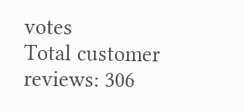votes
Total customer reviews: 306